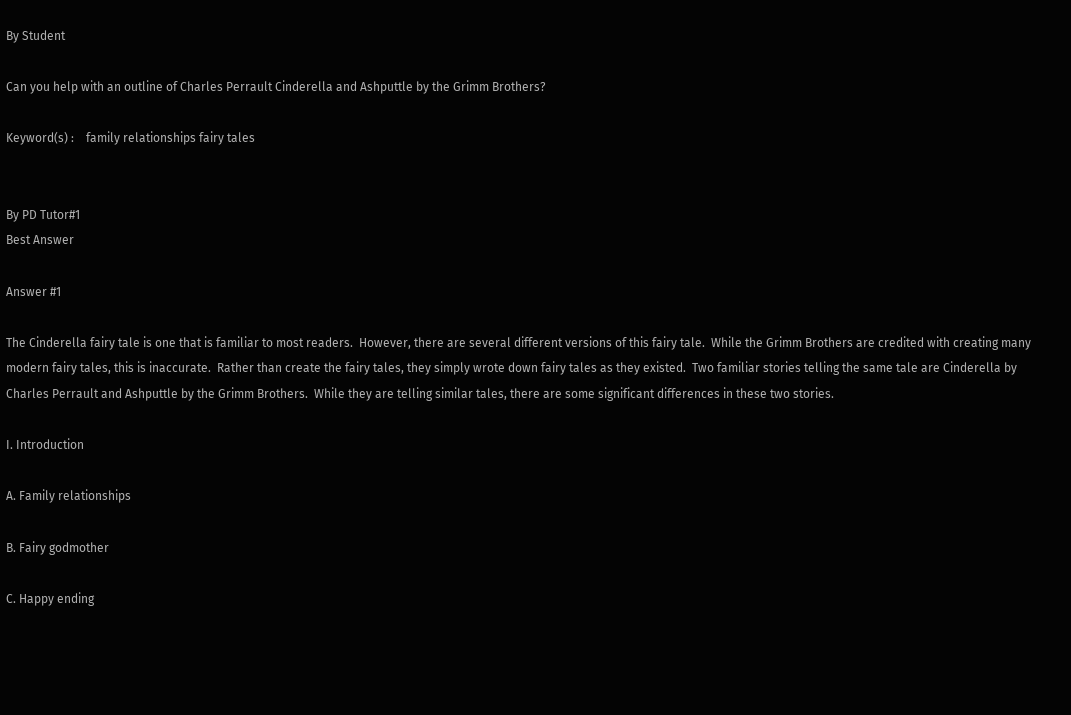By Student

Can you help with an outline of Charles Perrault Cinderella and Ashputtle by the Grimm Brothers?

Keyword(s) :    family relationships fairy tales


By PD Tutor#1
Best Answer

Answer #1

The Cinderella fairy tale is one that is familiar to most readers.  However, there are several different versions of this fairy tale.  While the Grimm Brothers are credited with creating many modern fairy tales, this is inaccurate.  Rather than create the fairy tales, they simply wrote down fairy tales as they existed.  Two familiar stories telling the same tale are Cinderella by Charles Perrault and Ashputtle by the Grimm Brothers.  While they are telling similar tales, there are some significant differences in these two stories.

I. Introduction

A. Family relationships

B. Fairy godmother

C. Happy ending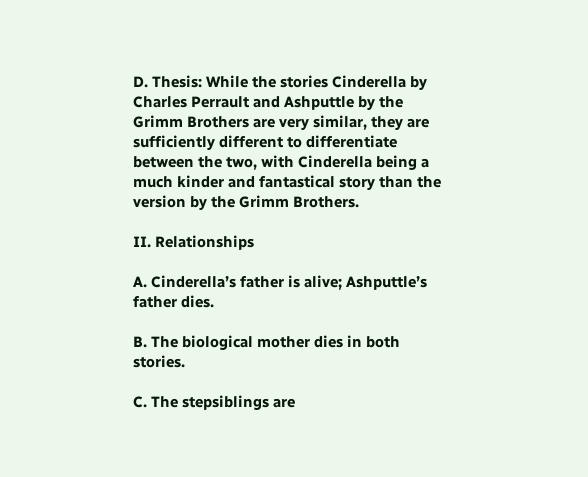D. Thesis: While the stories Cinderella by Charles Perrault and Ashputtle by the Grimm Brothers are very similar, they are sufficiently different to differentiate between the two, with Cinderella being a much kinder and fantastical story than the version by the Grimm Brothers.

II. Relationships

A. Cinderella’s father is alive; Ashputtle’s father dies.

B. The biological mother dies in both stories.

C. The stepsiblings are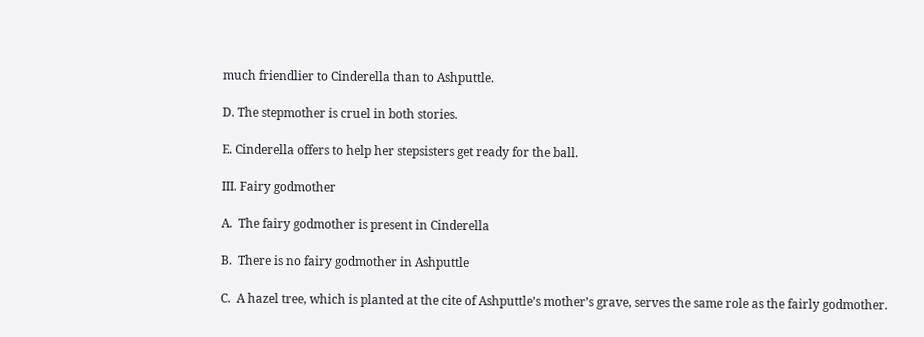much friendlier to Cinderella than to Ashputtle.

D. The stepmother is cruel in both stories.

E. Cinderella offers to help her stepsisters get ready for the ball.

III. Fairy godmother

A.  The fairy godmother is present in Cinderella

B.  There is no fairy godmother in Ashputtle

C.  A hazel tree, which is planted at the cite of Ashputtle’s mother’s grave, serves the same role as the fairly godmother.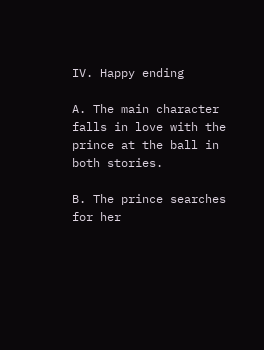IV. Happy ending

A. The main character falls in love with the prince at the ball in both stories.

B. The prince searches for her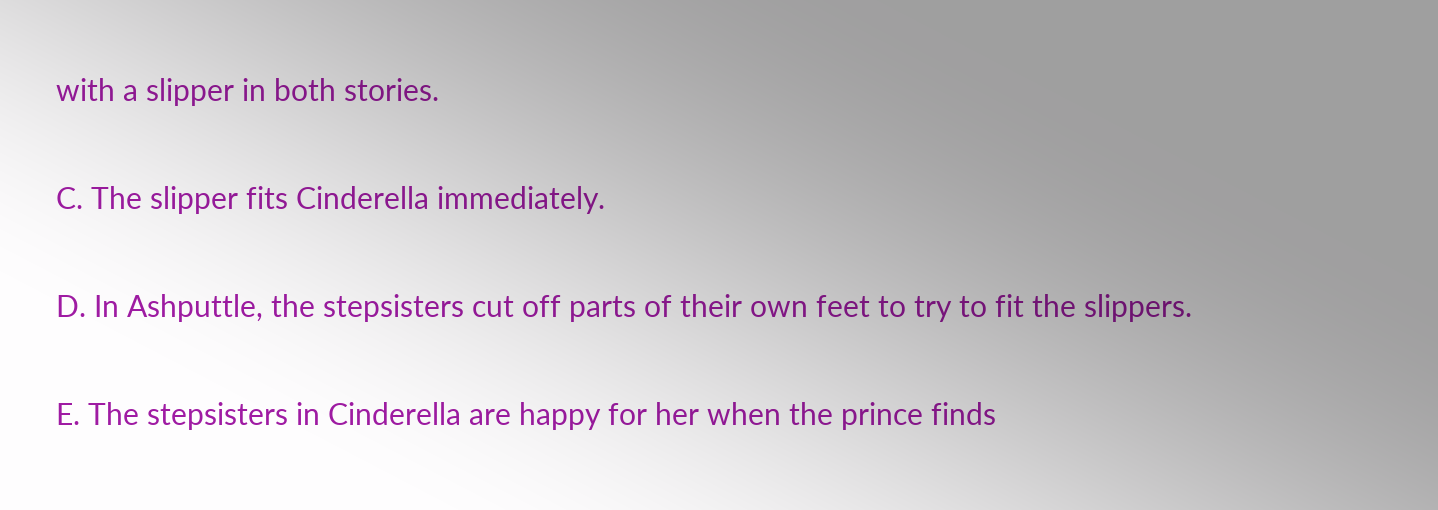with a slipper in both stories.

C. The slipper fits Cinderella immediately.

D. In Ashputtle, the stepsisters cut off parts of their own feet to try to fit the slippers.

E. The stepsisters in Cinderella are happy for her when the prince finds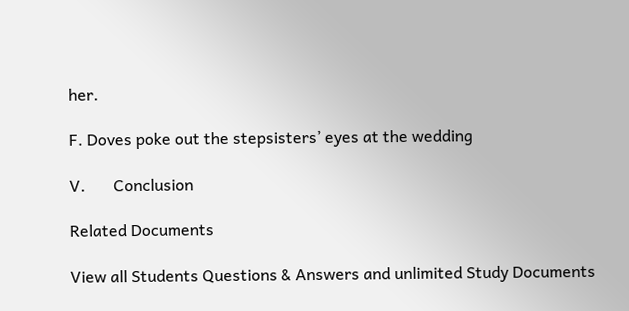her.

F. Doves poke out the stepsisters’ eyes at the wedding

V.       Conclusion

Related Documents

View all Students Questions & Answers and unlimited Study Documents